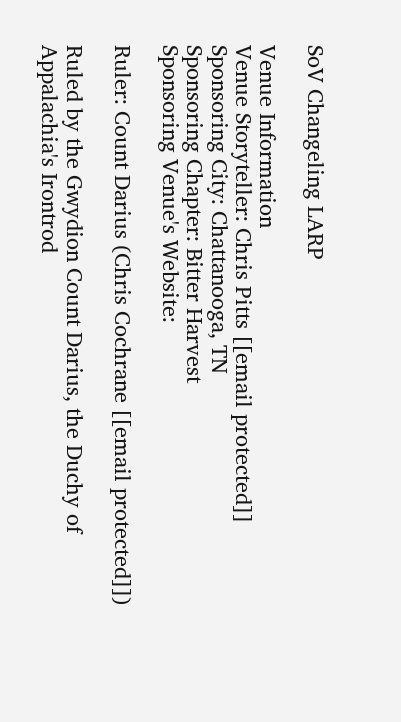SoV Changeling LARP

Venue Information
Venue Storyteller: Chris Pitts [[email protected]]
Sponsoring City: Chattanooga, TN
Sponsoring Chapter: Bitter Harvest
Sponsoring Venue's Website:

Ruler: Count Darius (Chris Cochrane [[email protected]])

Ruled by the Gwydion Count Darius, the Duchy of Appalachia's Irontrod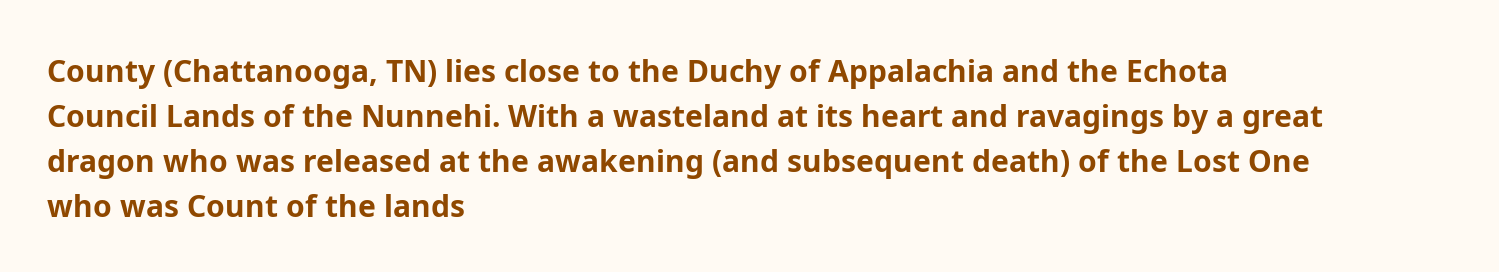County (Chattanooga, TN) lies close to the Duchy of Appalachia and the Echota Council Lands of the Nunnehi. With a wasteland at its heart and ravagings by a great dragon who was released at the awakening (and subsequent death) of the Lost One who was Count of the lands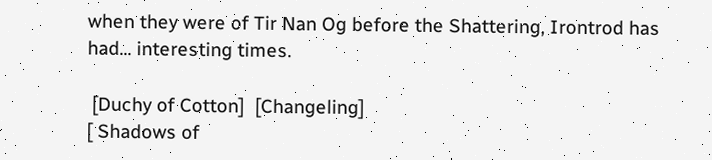when they were of Tir Nan Og before the Shattering, Irontrod has had... interesting times.

 [Duchy of Cotton]  [Changeling]
[ Shadows of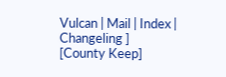Vulcan | Mail | Index | Changeling ]
[County Keep]